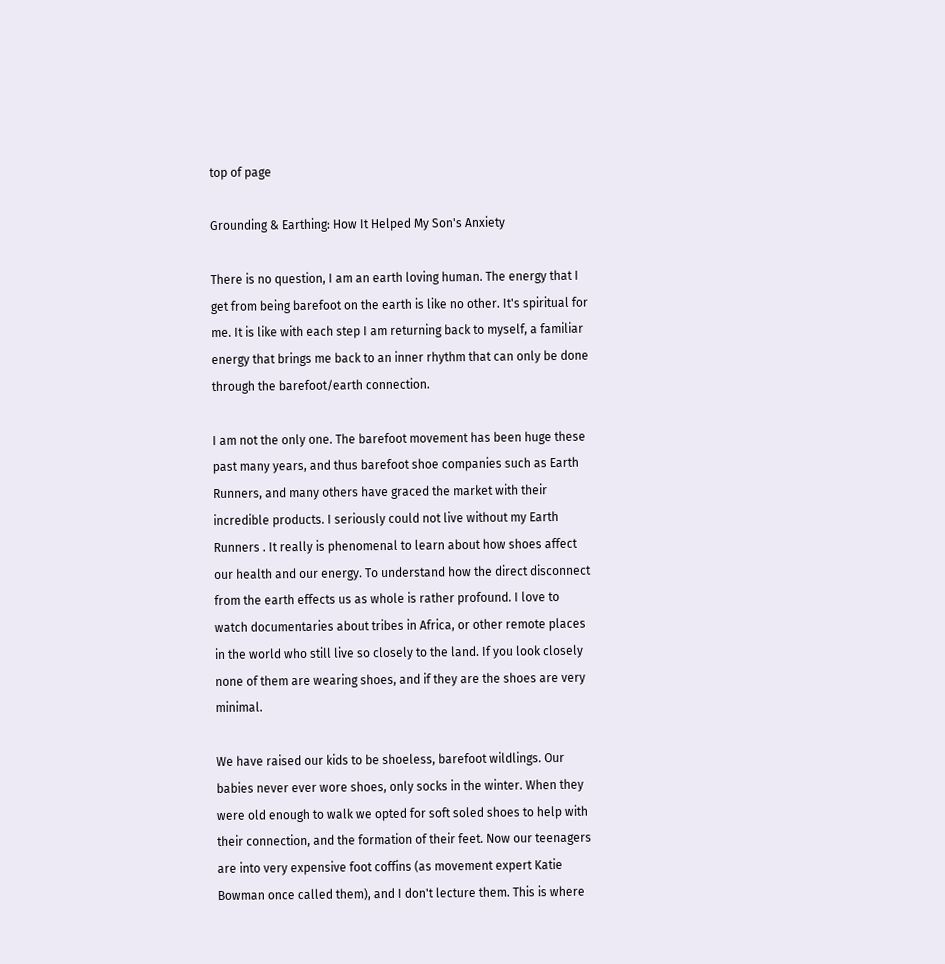top of page

Grounding & Earthing: How It Helped My Son's Anxiety

There is no question, I am an earth loving human. The energy that I get from being barefoot on the earth is like no other. It's spiritual for me. It is like with each step I am returning back to myself, a familiar energy that brings me back to an inner rhythm that can only be done through the barefoot/earth connection.

I am not the only one. The barefoot movement has been huge these past many years, and thus barefoot shoe companies such as Earth Runners, and many others have graced the market with their incredible products. I seriously could not live without my Earth Runners . It really is phenomenal to learn about how shoes affect our health and our energy. To understand how the direct disconnect from the earth effects us as whole is rather profound. I love to watch documentaries about tribes in Africa, or other remote places in the world who still live so closely to the land. If you look closely none of them are wearing shoes, and if they are the shoes are very minimal.

We have raised our kids to be shoeless, barefoot wildlings. Our babies never ever wore shoes, only socks in the winter. When they were old enough to walk we opted for soft soled shoes to help with their connection, and the formation of their feet. Now our teenagers are into very expensive foot coffins (as movement expert Katie Bowman once called them), and I don't lecture them. This is where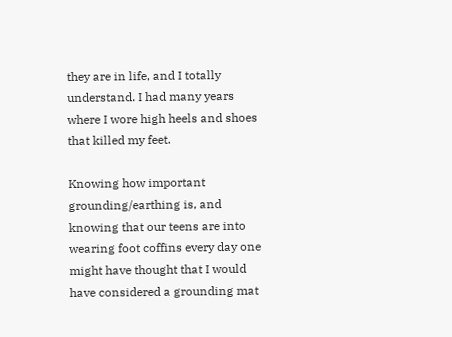they are in life, and I totally understand. I had many years where I wore high heels and shoes that killed my feet.

Knowing how important grounding/earthing is, and knowing that our teens are into wearing foot coffins every day one might have thought that I would have considered a grounding mat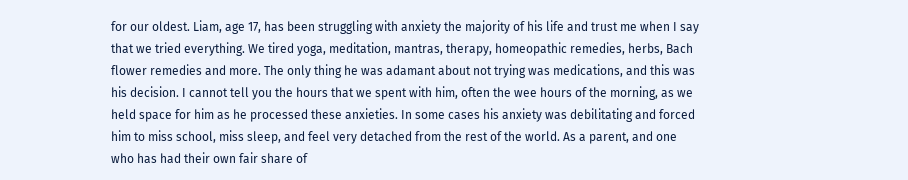for our oldest. Liam, age 17, has been struggling with anxiety the majority of his life and trust me when I say that we tried everything. We tired yoga, meditation, mantras, therapy, homeopathic remedies, herbs, Bach flower remedies and more. The only thing he was adamant about not trying was medications, and this was his decision. I cannot tell you the hours that we spent with him, often the wee hours of the morning, as we held space for him as he processed these anxieties. In some cases his anxiety was debilitating and forced him to miss school, miss sleep, and feel very detached from the rest of the world. As a parent, and one who has had their own fair share of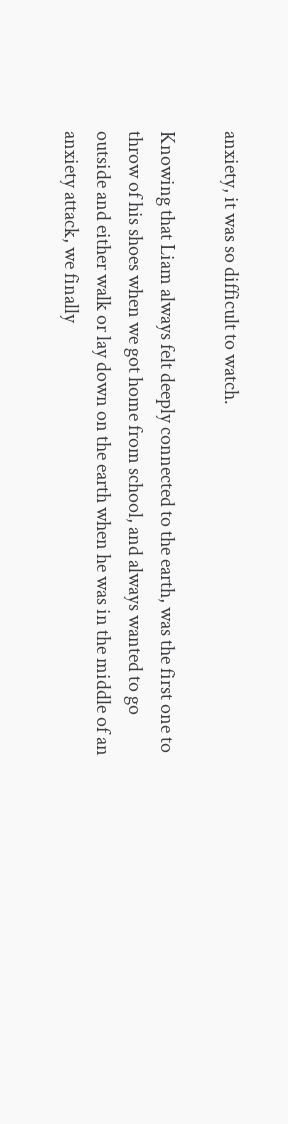anxiety, it was so difficult to watch.

Knowing that Liam always felt deeply connected to the earth, was the first one to throw of his shoes when we got home from school, and always wanted to go outside and either walk or lay down on the earth when he was in the middle of an anxiety attack, we finally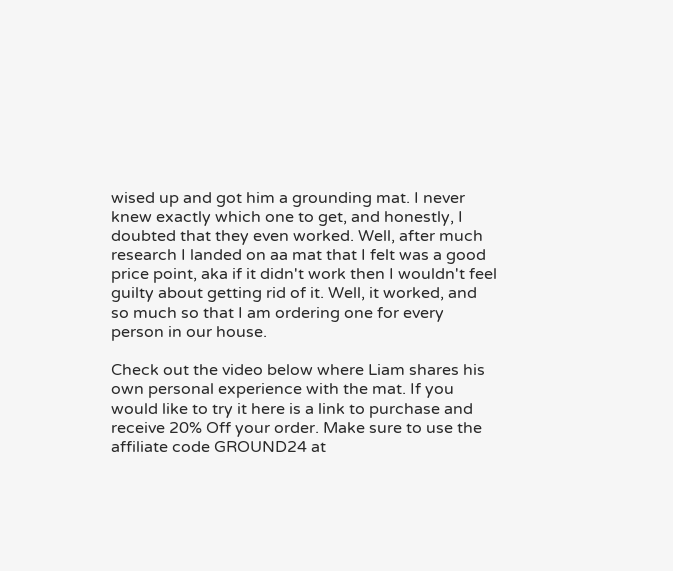wised up and got him a grounding mat. I never knew exactly which one to get, and honestly, I doubted that they even worked. Well, after much research I landed on aa mat that I felt was a good price point, aka if it didn't work then I wouldn't feel guilty about getting rid of it. Well, it worked, and so much so that I am ordering one for every person in our house.

Check out the video below where Liam shares his own personal experience with the mat. If you would like to try it here is a link to purchase and receive 20% Off your order. Make sure to use the affiliate code GROUND24 at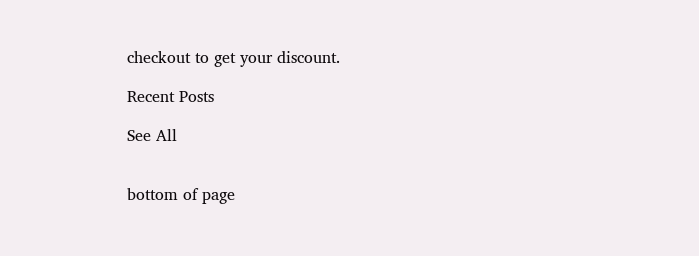checkout to get your discount.

Recent Posts

See All


bottom of page